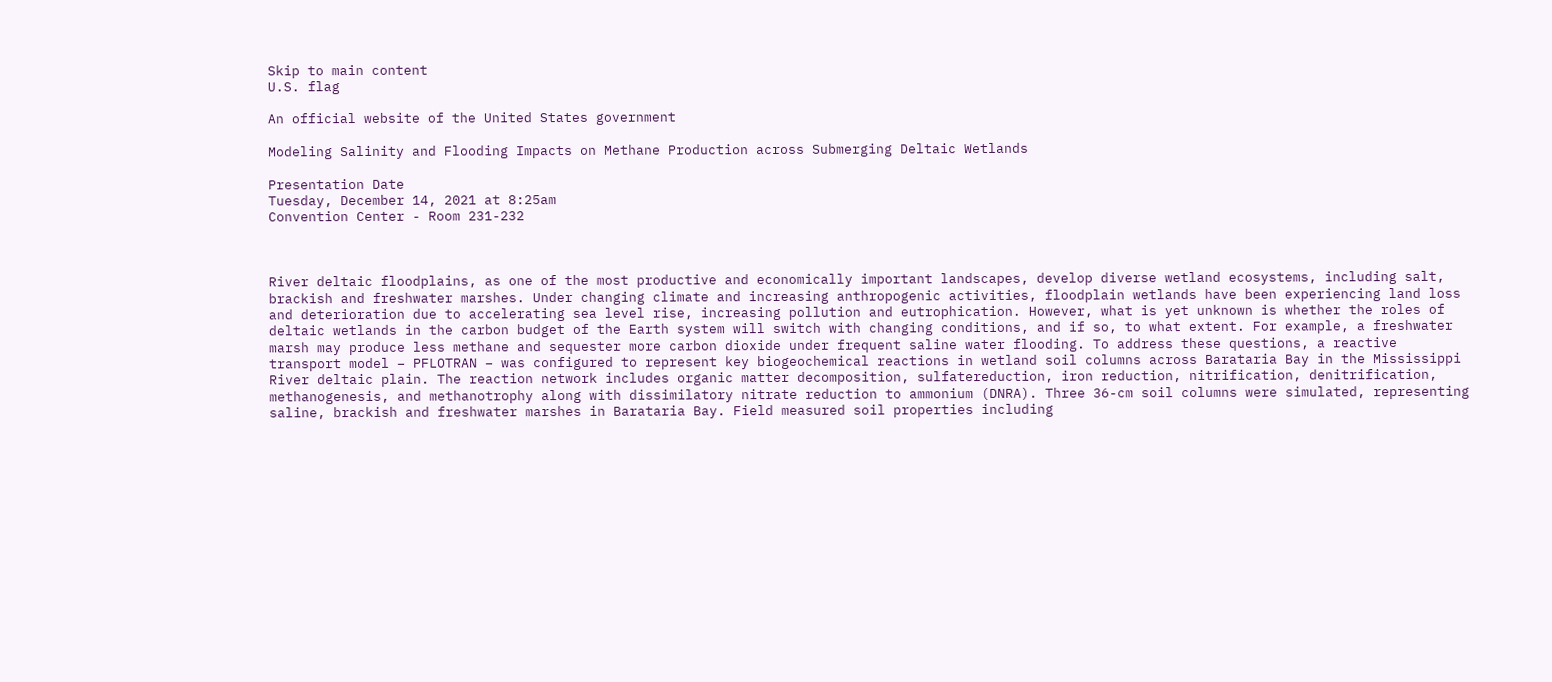Skip to main content
U.S. flag

An official website of the United States government

Modeling Salinity and Flooding Impacts on Methane Production across Submerging Deltaic Wetlands

Presentation Date
Tuesday, December 14, 2021 at 8:25am
Convention Center - Room 231-232



River deltaic floodplains, as one of the most productive and economically important landscapes, develop diverse wetland ecosystems, including salt, brackish and freshwater marshes. Under changing climate and increasing anthropogenic activities, floodplain wetlands have been experiencing land loss and deterioration due to accelerating sea level rise, increasing pollution and eutrophication. However, what is yet unknown is whether the roles of deltaic wetlands in the carbon budget of the Earth system will switch with changing conditions, and if so, to what extent. For example, a freshwater marsh may produce less methane and sequester more carbon dioxide under frequent saline water flooding. To address these questions, a reactive transport model – PFLOTRAN – was configured to represent key biogeochemical reactions in wetland soil columns across Barataria Bay in the Mississippi River deltaic plain. The reaction network includes organic matter decomposition, sulfatereduction, iron reduction, nitrification, denitrification, methanogenesis, and methanotrophy along with dissimilatory nitrate reduction to ammonium (DNRA). Three 36-cm soil columns were simulated, representing saline, brackish and freshwater marshes in Barataria Bay. Field measured soil properties including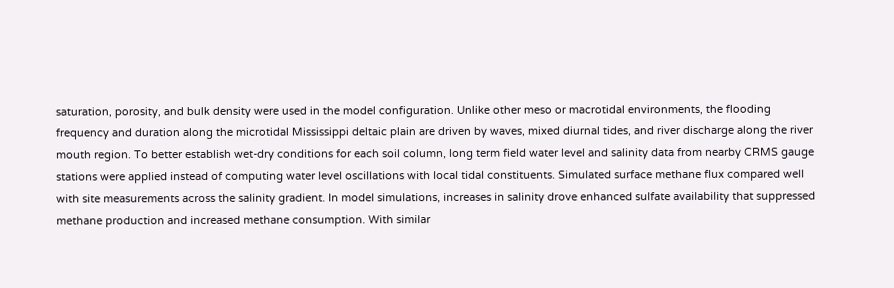saturation, porosity, and bulk density were used in the model configuration. Unlike other meso or macrotidal environments, the flooding frequency and duration along the microtidal Mississippi deltaic plain are driven by waves, mixed diurnal tides, and river discharge along the river mouth region. To better establish wet-dry conditions for each soil column, long term field water level and salinity data from nearby CRMS gauge stations were applied instead of computing water level oscillations with local tidal constituents. Simulated surface methane flux compared well with site measurements across the salinity gradient. In model simulations, increases in salinity drove enhanced sulfate availability that suppressed methane production and increased methane consumption. With similar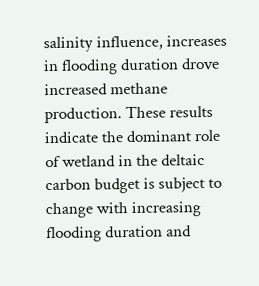salinity influence, increases in flooding duration drove increased methane production. These results indicate the dominant role of wetland in the deltaic carbon budget is subject to change with increasing flooding duration and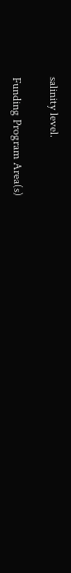salinity level.

Funding Program Area(s)